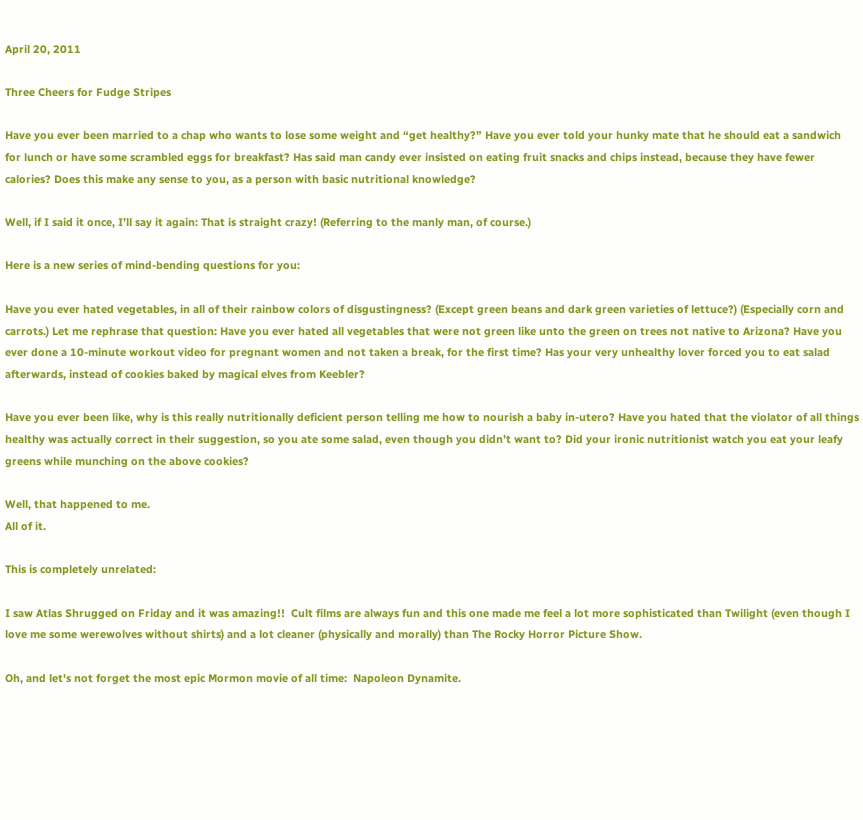April 20, 2011

Three Cheers for Fudge Stripes

Have you ever been married to a chap who wants to lose some weight and “get healthy?” Have you ever told your hunky mate that he should eat a sandwich for lunch or have some scrambled eggs for breakfast? Has said man candy ever insisted on eating fruit snacks and chips instead, because they have fewer calories? Does this make any sense to you, as a person with basic nutritional knowledge?

Well, if I said it once, I’ll say it again: That is straight crazy! (Referring to the manly man, of course.)

Here is a new series of mind-bending questions for you:

Have you ever hated vegetables, in all of their rainbow colors of disgustingness? (Except green beans and dark green varieties of lettuce?) (Especially corn and carrots.) Let me rephrase that question: Have you ever hated all vegetables that were not green like unto the green on trees not native to Arizona? Have you ever done a 10-minute workout video for pregnant women and not taken a break, for the first time? Has your very unhealthy lover forced you to eat salad afterwards, instead of cookies baked by magical elves from Keebler?

Have you ever been like, why is this really nutritionally deficient person telling me how to nourish a baby in-utero? Have you hated that the violator of all things healthy was actually correct in their suggestion, so you ate some salad, even though you didn’t want to? Did your ironic nutritionist watch you eat your leafy greens while munching on the above cookies?

Well, that happened to me.
All of it.

This is completely unrelated:

I saw Atlas Shrugged on Friday and it was amazing!!  Cult films are always fun and this one made me feel a lot more sophisticated than Twilight (even though I love me some werewolves without shirts) and a lot cleaner (physically and morally) than The Rocky Horror Picture Show.

Oh, and let's not forget the most epic Mormon movie of all time:  Napoleon Dynamite.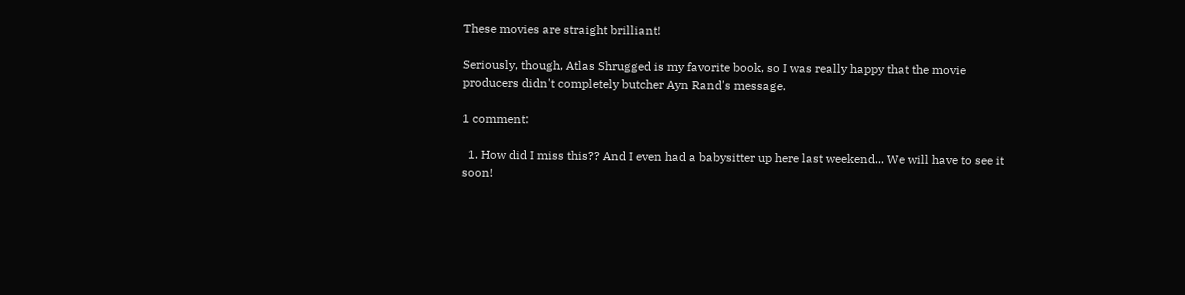These movies are straight brilliant!

Seriously, though, Atlas Shrugged is my favorite book, so I was really happy that the movie producers didn't completely butcher Ayn Rand's message.

1 comment:

  1. How did I miss this?? And I even had a babysitter up here last weekend... We will have to see it soon!